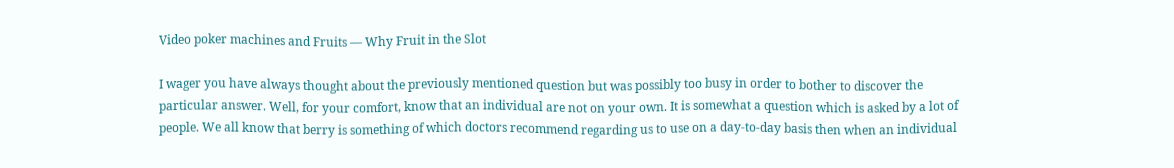Video poker machines and Fruits — Why Fruit in the Slot

I wager you have always thought about the previously mentioned question but was possibly too busy in order to bother to discover the particular answer. Well, for your comfort, know that an individual are not on your own. It is somewhat a question which is asked by a lot of people. We all know that berry is something of which doctors recommend regarding us to use on a day-to-day basis then when an individual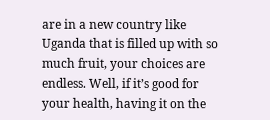are in a new country like Uganda that is filled up with so much fruit, your choices are endless. Well, if it’s good for your health, having it on the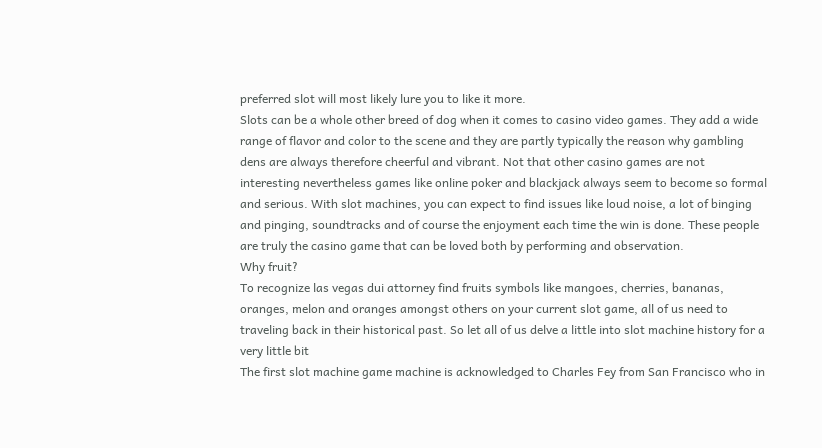preferred slot will most likely lure you to like it more.
Slots can be a whole other breed of dog when it comes to casino video games. They add a wide range of flavor and color to the scene and they are partly typically the reason why gambling dens are always therefore cheerful and vibrant. Not that other casino games are not interesting nevertheless games like online poker and blackjack always seem to become so formal and serious. With slot machines, you can expect to find issues like loud noise, a lot of binging and pinging, soundtracks and of course the enjoyment each time the win is done. These people are truly the casino game that can be loved both by performing and observation.
Why fruit?
To recognize las vegas dui attorney find fruits symbols like mangoes, cherries, bananas, oranges, melon and oranges amongst others on your current slot game, all of us need to traveling back in their historical past. So let all of us delve a little into slot machine history for a very little bit
The first slot machine game machine is acknowledged to Charles Fey from San Francisco who in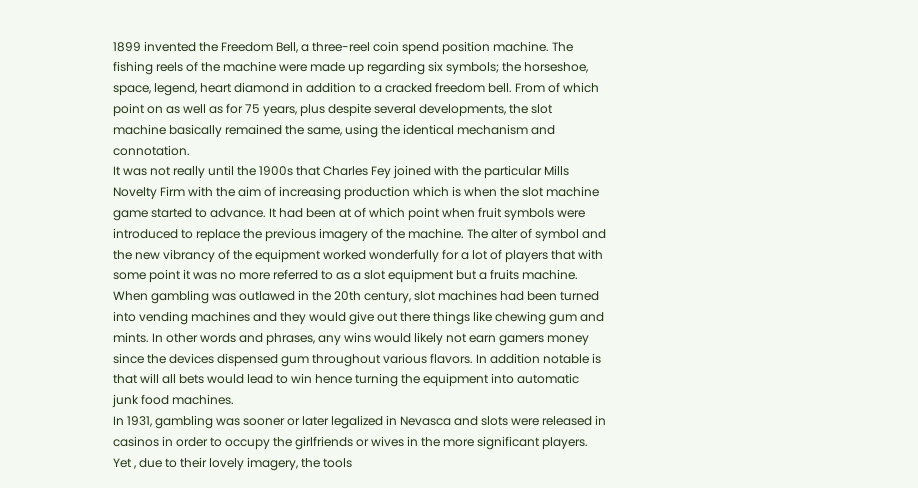1899 invented the Freedom Bell, a three-reel coin spend position machine. The fishing reels of the machine were made up regarding six symbols; the horseshoe, space, legend, heart diamond in addition to a cracked freedom bell. From of which point on as well as for 75 years, plus despite several developments, the slot machine basically remained the same, using the identical mechanism and connotation.
It was not really until the 1900s that Charles Fey joined with the particular Mills Novelty Firm with the aim of increasing production which is when the slot machine game started to advance. It had been at of which point when fruit symbols were introduced to replace the previous imagery of the machine. The alter of symbol and the new vibrancy of the equipment worked wonderfully for a lot of players that with some point it was no more referred to as a slot equipment but a fruits machine.
When gambling was outlawed in the 20th century, slot machines had been turned into vending machines and they would give out there things like chewing gum and mints. In other words and phrases, any wins would likely not earn gamers money since the devices dispensed gum throughout various flavors. In addition notable is that will all bets would lead to win hence turning the equipment into automatic junk food machines.
In 1931, gambling was sooner or later legalized in Nevasca and slots were released in casinos in order to occupy the girlfriends or wives in the more significant players. Yet , due to their lovely imagery, the tools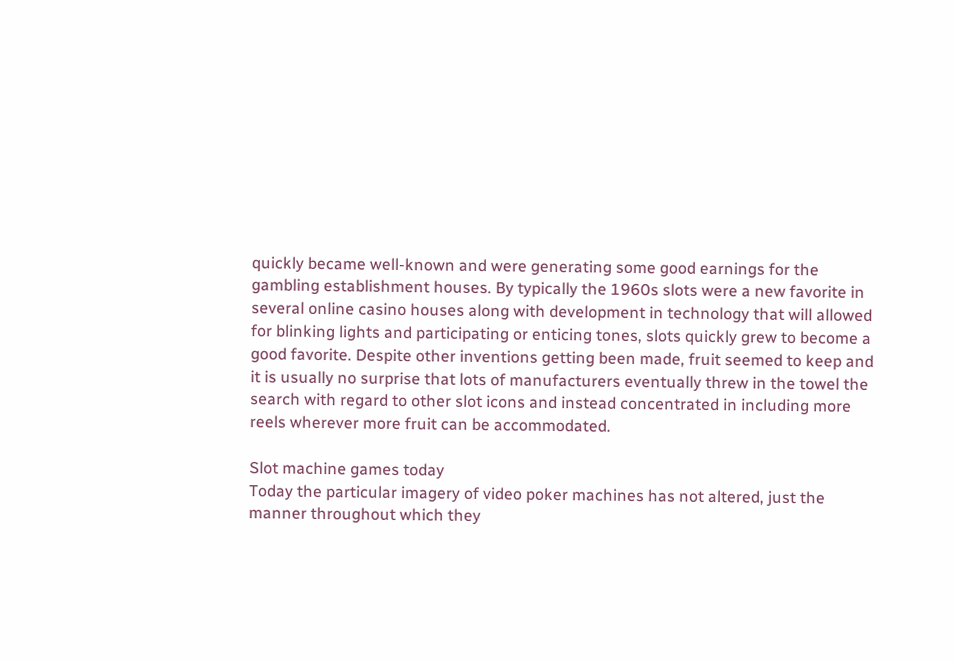quickly became well-known and were generating some good earnings for the gambling establishment houses. By typically the 1960s slots were a new favorite in several online casino houses along with development in technology that will allowed for blinking lights and participating or enticing tones, slots quickly grew to become a good favorite. Despite other inventions getting been made, fruit seemed to keep and it is usually no surprise that lots of manufacturers eventually threw in the towel the search with regard to other slot icons and instead concentrated in including more reels wherever more fruit can be accommodated.

Slot machine games today
Today the particular imagery of video poker machines has not altered, just the manner throughout which they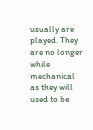usually are played. They are no longer while mechanical as they will used to be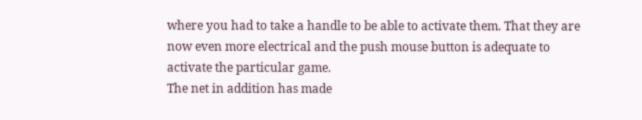where you had to take a handle to be able to activate them. That they are now even more electrical and the push mouse button is adequate to activate the particular game.
The net in addition has made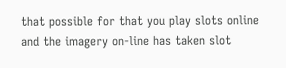that possible for that you play slots online and the imagery on-line has taken slot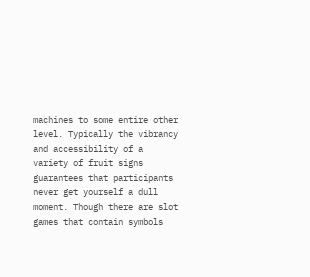machines to some entire other level. Typically the vibrancy and accessibility of a variety of fruit signs guarantees that participants never get yourself a dull moment. Though there are slot games that contain symbols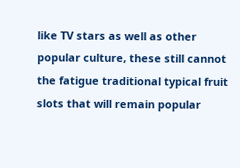like TV stars as well as other popular culture, these still cannot the fatigue traditional typical fruit slots that will remain popular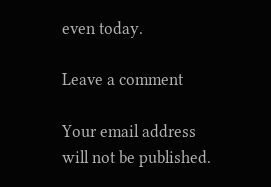even today.

Leave a comment

Your email address will not be published.